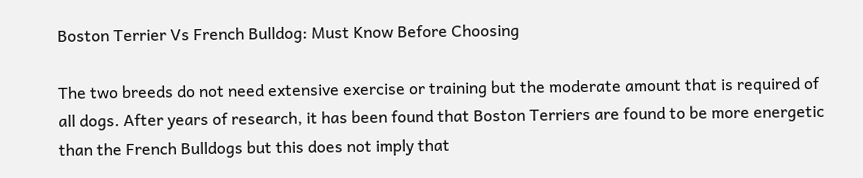Boston Terrier Vs French Bulldog: Must Know Before Choosing

The two breeds do not need extensive exercise or training but the moderate amount that is required of all dogs. After years of research, it has been found that Boston Terriers are found to be more energetic than the French Bulldogs but this does not imply that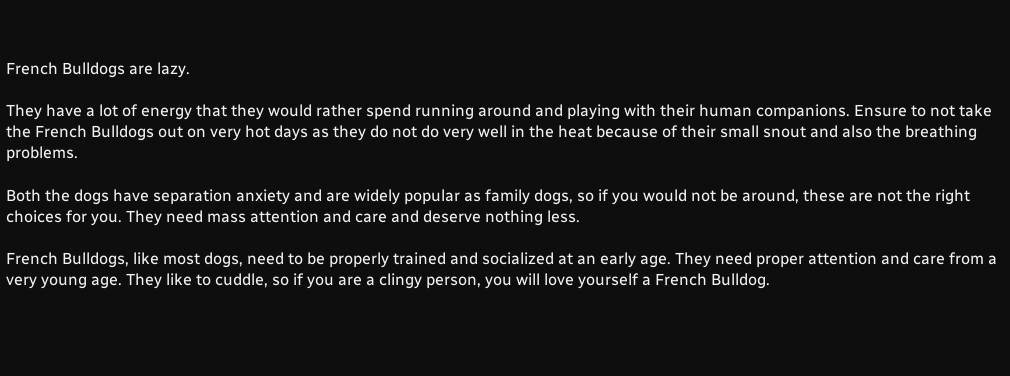French Bulldogs are lazy.

They have a lot of energy that they would rather spend running around and playing with their human companions. Ensure to not take the French Bulldogs out on very hot days as they do not do very well in the heat because of their small snout and also the breathing problems.

Both the dogs have separation anxiety and are widely popular as family dogs, so if you would not be around, these are not the right choices for you. They need mass attention and care and deserve nothing less.

French Bulldogs, like most dogs, need to be properly trained and socialized at an early age. They need proper attention and care from a very young age. They like to cuddle, so if you are a clingy person, you will love yourself a French Bulldog.